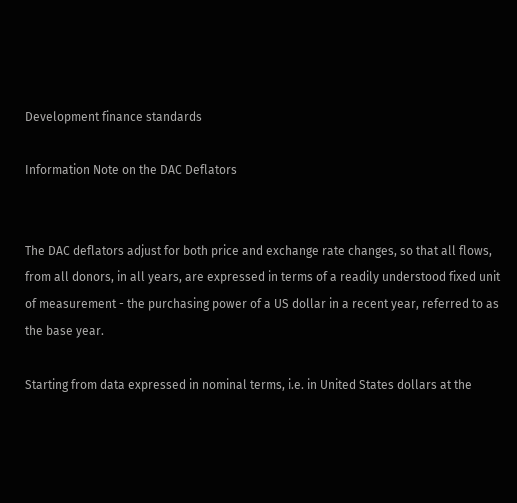Development finance standards

Information Note on the DAC Deflators


The DAC deflators adjust for both price and exchange rate changes, so that all flows, from all donors, in all years, are expressed in terms of a readily understood fixed unit of measurement - the purchasing power of a US dollar in a recent year, referred to as the base year.

Starting from data expressed in nominal terms, i.e. in United States dollars at the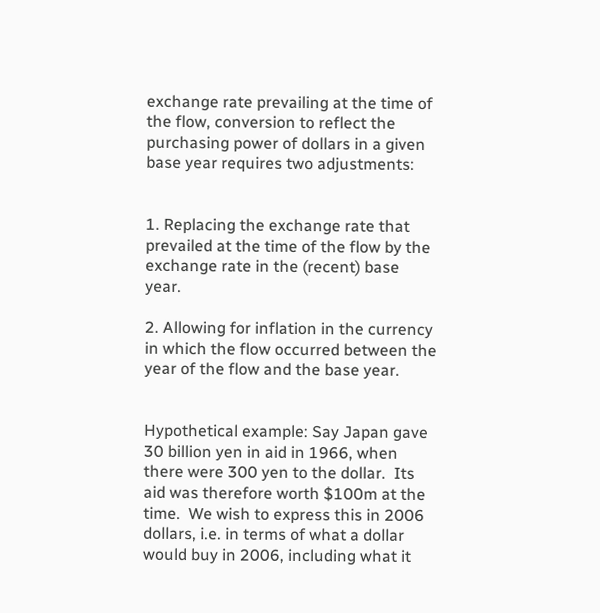exchange rate prevailing at the time of the flow, conversion to reflect the purchasing power of dollars in a given base year requires two adjustments:


1. Replacing the exchange rate that prevailed at the time of the flow by the exchange rate in the (recent) base year.

2. Allowing for inflation in the currency in which the flow occurred between the year of the flow and the base year.


Hypothetical example: Say Japan gave 30 billion yen in aid in 1966, when there were 300 yen to the dollar.  Its aid was therefore worth $100m at the time.  We wish to express this in 2006 dollars, i.e. in terms of what a dollar would buy in 2006, including what it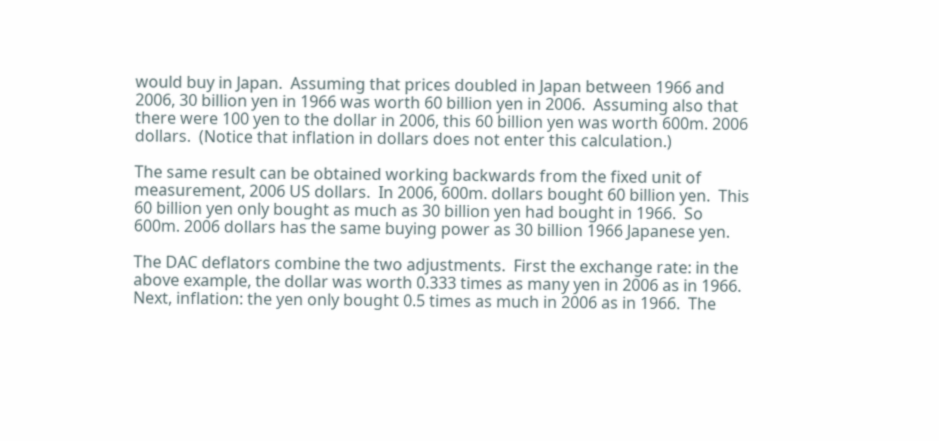would buy in Japan.  Assuming that prices doubled in Japan between 1966 and 2006, 30 billion yen in 1966 was worth 60 billion yen in 2006.  Assuming also that there were 100 yen to the dollar in 2006, this 60 billion yen was worth 600m. 2006 dollars.  (Notice that inflation in dollars does not enter this calculation.)

The same result can be obtained working backwards from the fixed unit of measurement, 2006 US dollars.  In 2006, 600m. dollars bought 60 billion yen.  This 60 billion yen only bought as much as 30 billion yen had bought in 1966.  So 600m. 2006 dollars has the same buying power as 30 billion 1966 Japanese yen.

The DAC deflators combine the two adjustments.  First the exchange rate: in the above example, the dollar was worth 0.333 times as many yen in 2006 as in 1966.  Next, inflation: the yen only bought 0.5 times as much in 2006 as in 1966.  The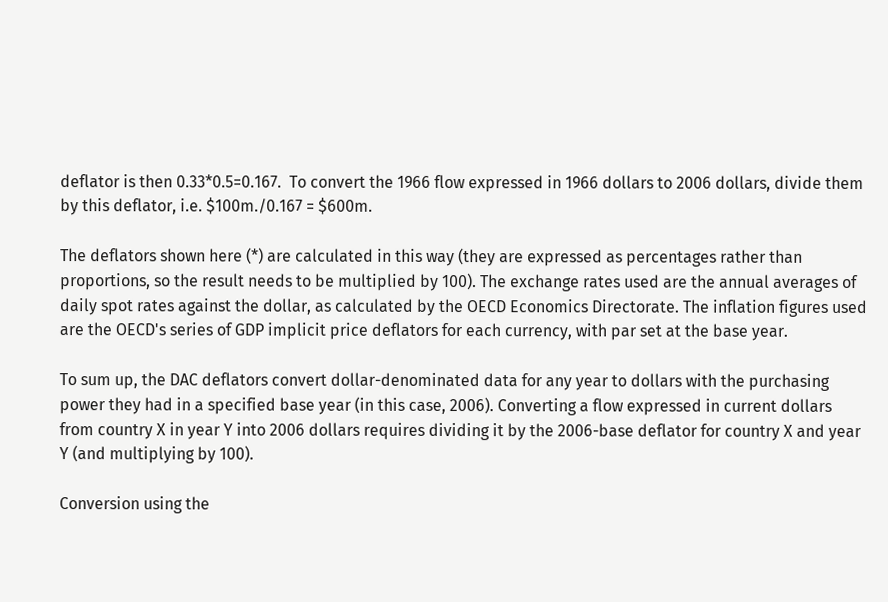deflator is then 0.33*0.5=0.167.  To convert the 1966 flow expressed in 1966 dollars to 2006 dollars, divide them by this deflator, i.e. $100m./0.167 = $600m.

The deflators shown here (*) are calculated in this way (they are expressed as percentages rather than proportions, so the result needs to be multiplied by 100). The exchange rates used are the annual averages of daily spot rates against the dollar, as calculated by the OECD Economics Directorate. The inflation figures used are the OECD's series of GDP implicit price deflators for each currency, with par set at the base year.

To sum up, the DAC deflators convert dollar-denominated data for any year to dollars with the purchasing power they had in a specified base year (in this case, 2006). Converting a flow expressed in current dollars from country X in year Y into 2006 dollars requires dividing it by the 2006-base deflator for country X and year Y (and multiplying by 100).

Conversion using the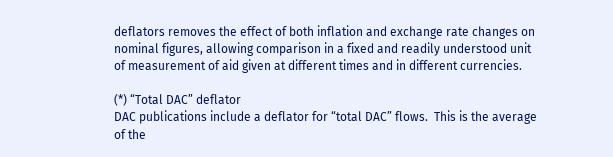deflators removes the effect of both inflation and exchange rate changes on nominal figures, allowing comparison in a fixed and readily understood unit of measurement of aid given at different times and in different currencies.

(*) “Total DAC” deflator
DAC publications include a deflator for “total DAC” flows.  This is the average of the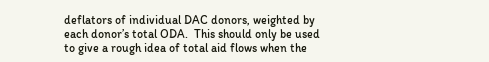deflators of individual DAC donors, weighted by each donor’s total ODA.  This should only be used to give a rough idea of total aid flows when the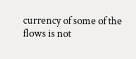currency of some of the flows is not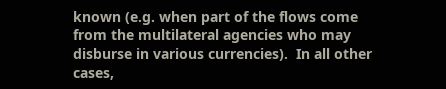known (e.g. when part of the flows come from the multilateral agencies who may disburse in various currencies).  In all other cases,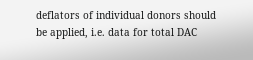deflators of individual donors should be applied, i.e. data for total DAC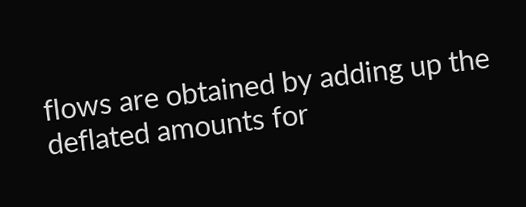flows are obtained by adding up the deflated amounts for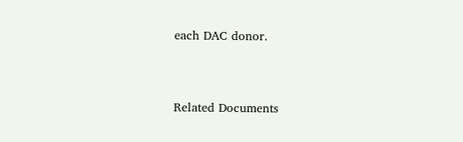each DAC donor.


Related Documents